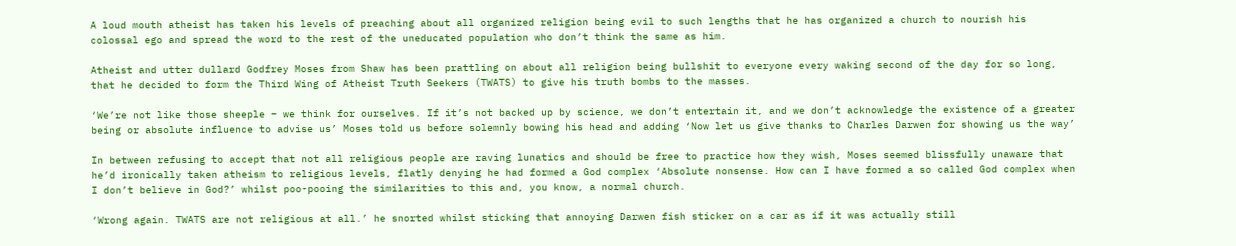A loud mouth atheist has taken his levels of preaching about all organized religion being evil to such lengths that he has organized a church to nourish his colossal ego and spread the word to the rest of the uneducated population who don’t think the same as him.

Atheist and utter dullard Godfrey Moses from Shaw has been prattling on about all religion being bullshit to everyone every waking second of the day for so long, that he decided to form the Third Wing of Atheist Truth Seekers (TWATS) to give his truth bombs to the masses.

‘We’re not like those sheeple – we think for ourselves. If it’s not backed up by science, we don’t entertain it, and we don’t acknowledge the existence of a greater being or absolute influence to advise us’ Moses told us before solemnly bowing his head and adding ‘Now let us give thanks to Charles Darwen for showing us the way’

In between refusing to accept that not all religious people are raving lunatics and should be free to practice how they wish, Moses seemed blissfully unaware that he’d ironically taken atheism to religious levels, flatly denying he had formed a God complex ‘Absolute nonsense. How can I have formed a so called God complex when I don’t believe in God?’ whilst poo-pooing the similarities to this and, you know, a normal church.

‘Wrong again. TWATS are not religious at all.’ he snorted whilst sticking that annoying Darwen fish sticker on a car as if it was actually still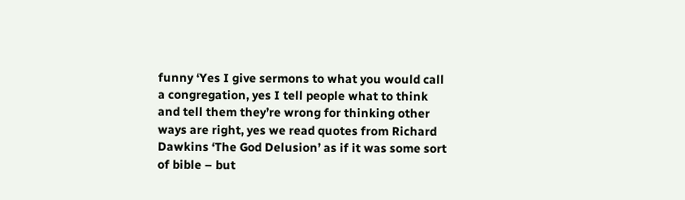funny ‘Yes I give sermons to what you would call a congregation, yes I tell people what to think and tell them they’re wrong for thinking other ways are right, yes we read quotes from Richard Dawkins ‘The God Delusion’ as if it was some sort of bible – but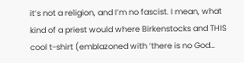it’s not a religion, and I’m no fascist. I mean, what kind of a priest would where Birkenstocks and THIS cool t-shirt (emblazoned with ‘there is no God…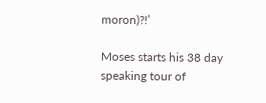moron)?!’

Moses starts his 38 day speaking tour of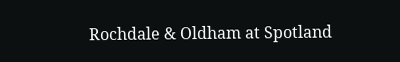Rochdale & Oldham at Spotland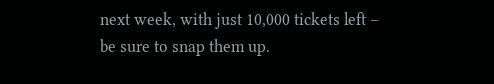next week, with just 10,000 tickets left – be sure to snap them up.